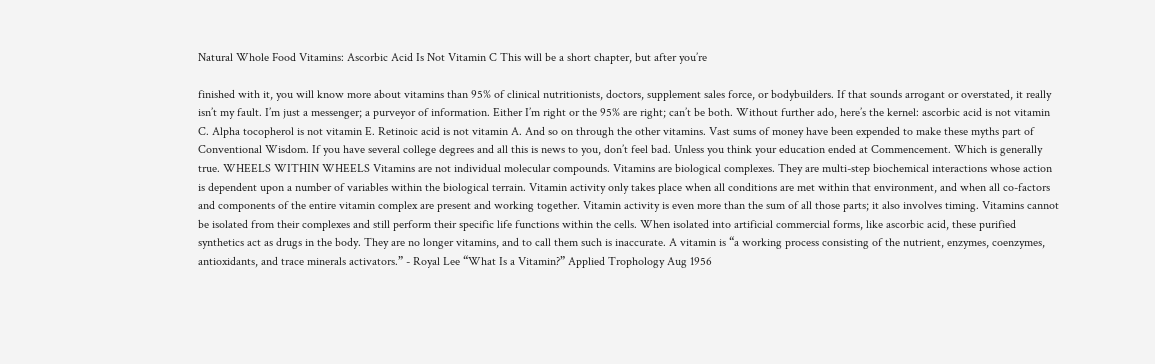Natural Whole Food Vitamins: Ascorbic Acid Is Not Vitamin C This will be a short chapter, but after you’re

finished with it, you will know more about vitamins than 95% of clinical nutritionists, doctors, supplement sales force, or bodybuilders. If that sounds arrogant or overstated, it really isn’t my fault. I’m just a messenger; a purveyor of information. Either I’m right or the 95% are right; can’t be both. Without further ado, here’s the kernel: ascorbic acid is not vitamin C. Alpha tocopherol is not vitamin E. Retinoic acid is not vitamin A. And so on through the other vitamins. Vast sums of money have been expended to make these myths part of Conventional Wisdom. If you have several college degrees and all this is news to you, don’t feel bad. Unless you think your education ended at Commencement. Which is generally true. WHEELS WITHIN WHEELS Vitamins are not individual molecular compounds. Vitamins are biological complexes. They are multi-step biochemical interactions whose action is dependent upon a number of variables within the biological terrain. Vitamin activity only takes place when all conditions are met within that environment, and when all co-factors and components of the entire vitamin complex are present and working together. Vitamin activity is even more than the sum of all those parts; it also involves timing. Vitamins cannot be isolated from their complexes and still perform their specific life functions within the cells. When isolated into artificial commercial forms, like ascorbic acid, these purified synthetics act as drugs in the body. They are no longer vitamins, and to call them such is inaccurate. A vitamin is “a working process consisting of the nutrient, enzymes, coenzymes, antioxidants, and trace minerals activators.” - Royal Lee “What Is a Vitamin?” Applied Trophology Aug 1956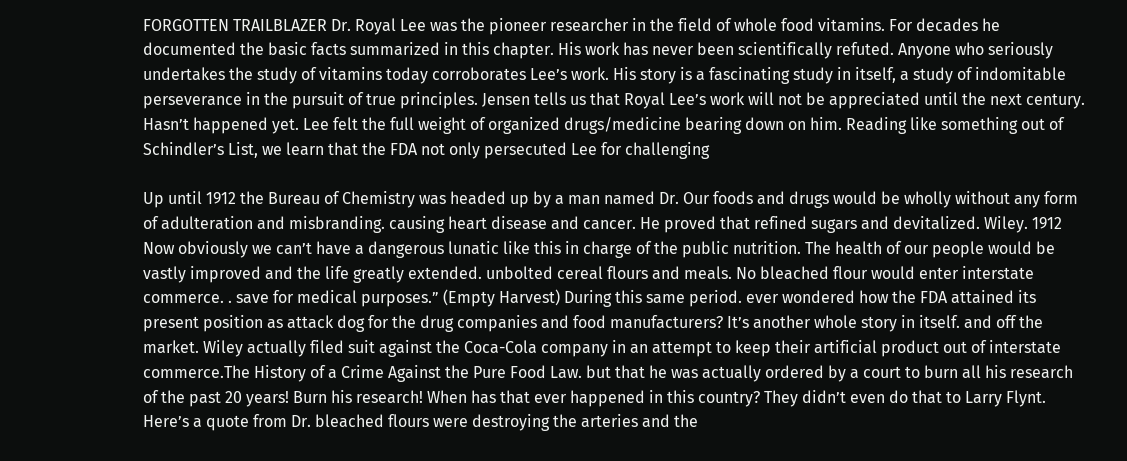FORGOTTEN TRAILBLAZER Dr. Royal Lee was the pioneer researcher in the field of whole food vitamins. For decades he documented the basic facts summarized in this chapter. His work has never been scientifically refuted. Anyone who seriously undertakes the study of vitamins today corroborates Lee’s work. His story is a fascinating study in itself, a study of indomitable perseverance in the pursuit of true principles. Jensen tells us that Royal Lee’s work will not be appreciated until the next century. Hasn’t happened yet. Lee felt the full weight of organized drugs/medicine bearing down on him. Reading like something out of Schindler’s List, we learn that the FDA not only persecuted Lee for challenging

Up until 1912 the Bureau of Chemistry was headed up by a man named Dr. Our foods and drugs would be wholly without any form of adulteration and misbranding. causing heart disease and cancer. He proved that refined sugars and devitalized. Wiley. 1912 Now obviously we can’t have a dangerous lunatic like this in charge of the public nutrition. The health of our people would be vastly improved and the life greatly extended. unbolted cereal flours and meals. No bleached flour would enter interstate commerce. . save for medical purposes.” (Empty Harvest) During this same period. ever wondered how the FDA attained its present position as attack dog for the drug companies and food manufacturers? It’s another whole story in itself. and off the market. Wiley actually filed suit against the Coca-Cola company in an attempt to keep their artificial product out of interstate commerce.The History of a Crime Against the Pure Food Law. but that he was actually ordered by a court to burn all his research of the past 20 years! Burn his research! When has that ever happened in this country? They didn’t even do that to Larry Flynt. Here’s a quote from Dr. bleached flours were destroying the arteries and the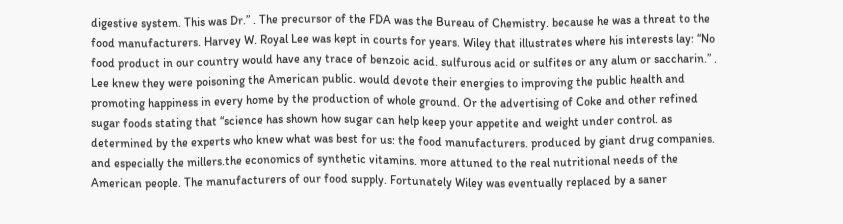digestive system. This was Dr.” . The precursor of the FDA was the Bureau of Chemistry. because he was a threat to the food manufacturers. Harvey W. Royal Lee was kept in courts for years. Wiley that illustrates where his interests lay: “No food product in our country would have any trace of benzoic acid. sulfurous acid or sulfites or any alum or saccharin.” . Lee knew they were poisoning the American public. would devote their energies to improving the public health and promoting happiness in every home by the production of whole ground. Or the advertising of Coke and other refined sugar foods stating that “science has shown how sugar can help keep your appetite and weight under control. as determined by the experts who knew what was best for us: the food manufacturers. produced by giant drug companies. and especially the millers.the economics of synthetic vitamins. more attuned to the real nutritional needs of the American people. The manufacturers of our food supply. Fortunately Wiley was eventually replaced by a saner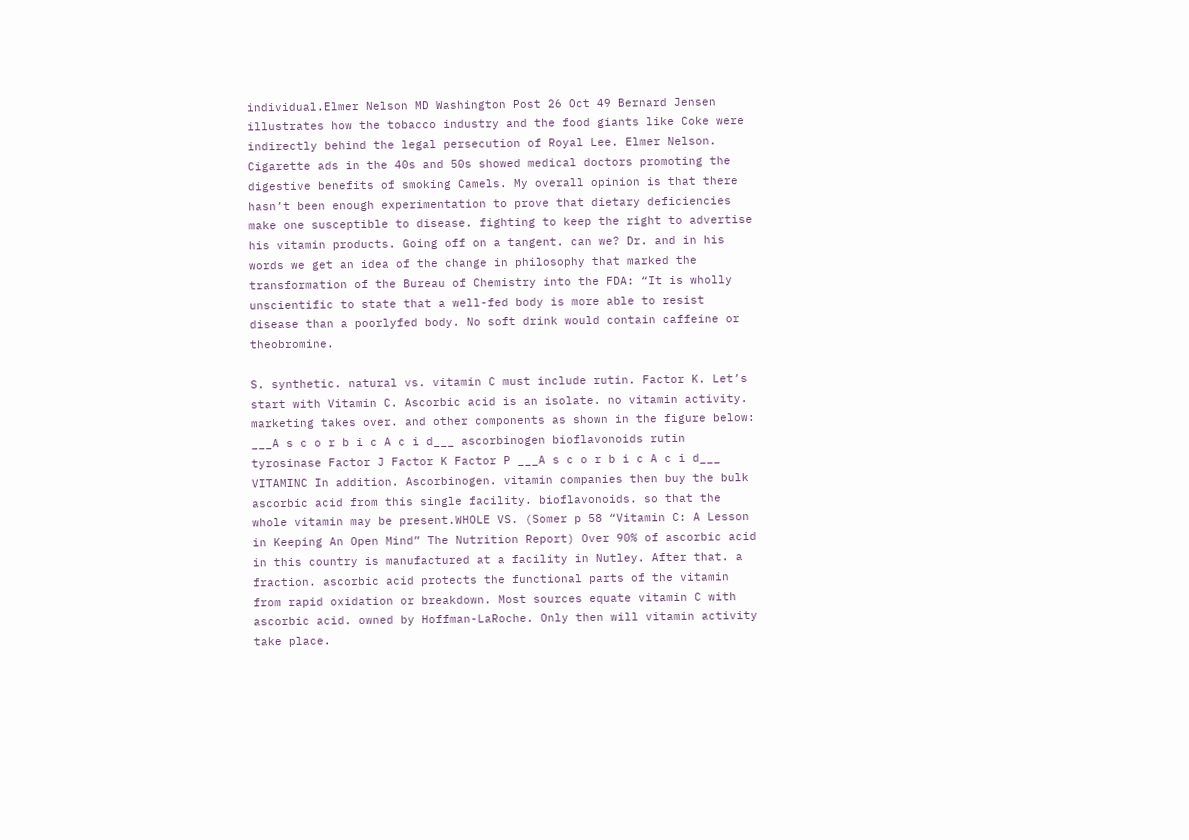individual.Elmer Nelson MD Washington Post 26 Oct 49 Bernard Jensen illustrates how the tobacco industry and the food giants like Coke were indirectly behind the legal persecution of Royal Lee. Elmer Nelson. Cigarette ads in the 40s and 50s showed medical doctors promoting the digestive benefits of smoking Camels. My overall opinion is that there hasn’t been enough experimentation to prove that dietary deficiencies make one susceptible to disease. fighting to keep the right to advertise his vitamin products. Going off on a tangent. can we? Dr. and in his words we get an idea of the change in philosophy that marked the transformation of the Bureau of Chemistry into the FDA: “It is wholly unscientific to state that a well-fed body is more able to resist disease than a poorlyfed body. No soft drink would contain caffeine or theobromine.

S. synthetic. natural vs. vitamin C must include rutin. Factor K. Let’s start with Vitamin C. Ascorbic acid is an isolate. no vitamin activity. marketing takes over. and other components as shown in the figure below: ___A s c o r b i c A c i d___ ascorbinogen bioflavonoids rutin tyrosinase Factor J Factor K Factor P ___A s c o r b i c A c i d___ VITAMINC In addition. Ascorbinogen. vitamin companies then buy the bulk ascorbic acid from this single facility. bioflavonoids. so that the whole vitamin may be present.WHOLE VS. (Somer p 58 “Vitamin C: A Lesson in Keeping An Open Mind” The Nutrition Report) Over 90% of ascorbic acid in this country is manufactured at a facility in Nutley. After that. a fraction. ascorbic acid protects the functional parts of the vitamin from rapid oxidation or breakdown. Most sources equate vitamin C with ascorbic acid. owned by Hoffman-LaRoche. Only then will vitamin activity take place.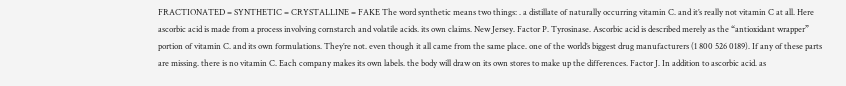FRACTIONATED = SYNTHETIC = CRYSTALLINE = FAKE The word synthetic means two things: . a distillate of naturally occurring vitamin C. and it’s really not vitamin C at all. Here ascorbic acid is made from a process involving cornstarch and volatile acids. its own claims. New Jersey. Factor P. Tyrosinase. Ascorbic acid is described merely as the “antioxidant wrapper” portion of vitamin C. and its own formulations. They’re not. even though it all came from the same place. one of the world’s biggest drug manufacturers (1 800 526 0189). If any of these parts are missing. there is no vitamin C. Each company makes its own labels. the body will draw on its own stores to make up the differences. Factor J. In addition to ascorbic acid. as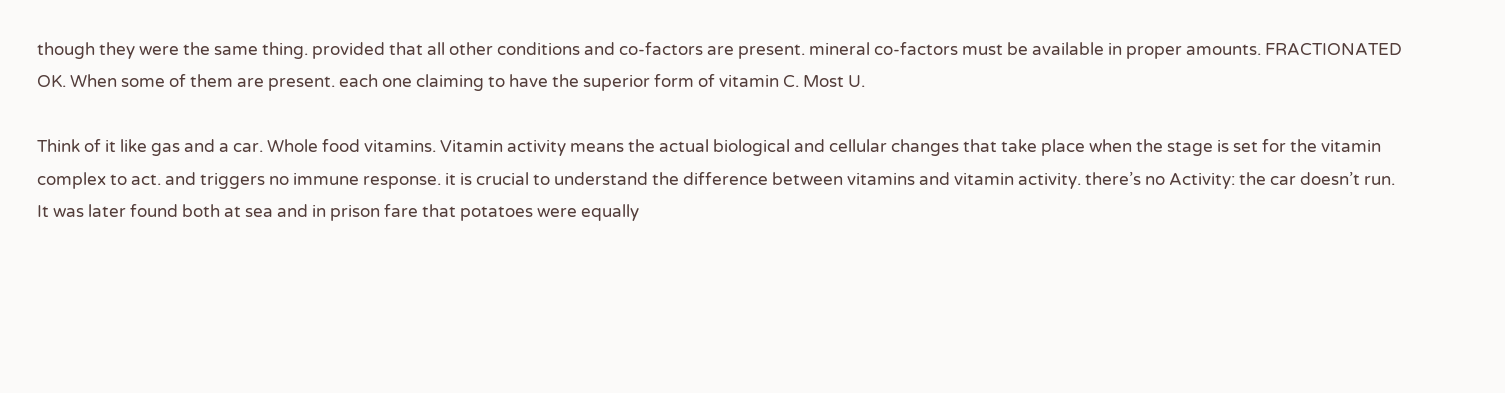though they were the same thing. provided that all other conditions and co-factors are present. mineral co-factors must be available in proper amounts. FRACTIONATED OK. When some of them are present. each one claiming to have the superior form of vitamin C. Most U.

Think of it like gas and a car. Whole food vitamins. Vitamin activity means the actual biological and cellular changes that take place when the stage is set for the vitamin complex to act. and triggers no immune response. it is crucial to understand the difference between vitamins and vitamin activity. there’s no Activity: the car doesn’t run. It was later found both at sea and in prison fare that potatoes were equally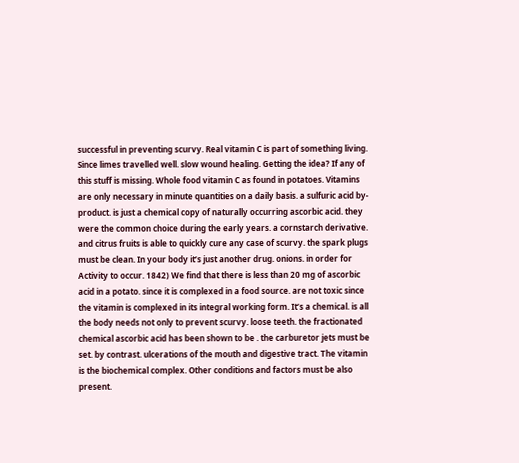successful in preventing scurvy. Real vitamin C is part of something living. Since limes travelled well. slow wound healing. Getting the idea? If any of this stuff is missing. Whole food vitamin C as found in potatoes. Vitamins are only necessary in minute quantities on a daily basis. a sulfuric acid by-product. is just a chemical copy of naturally occurring ascorbic acid. they were the common choice during the early years. a cornstarch derivative. and citrus fruits is able to quickly cure any case of scurvy. the spark plugs must be clean. In your body it’s just another drug. onions. in order for Activity to occur. 1842) We find that there is less than 20 mg of ascorbic acid in a potato. since it is complexed in a food source. are not toxic since the vitamin is complexed in its integral working form. It’s a chemical. is all the body needs not only to prevent scurvy. loose teeth. the fractionated chemical ascorbic acid has been shown to be . the carburetor jets must be set. by contrast. ulcerations of the mouth and digestive tract. The vitamin is the biochemical complex. Other conditions and factors must be also present.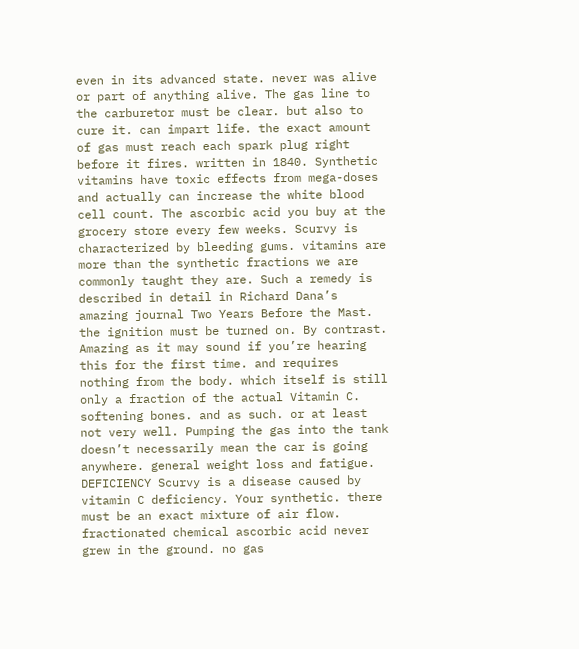even in its advanced state. never was alive or part of anything alive. The gas line to the carburetor must be clear. but also to cure it. can impart life. the exact amount of gas must reach each spark plug right before it fires. written in 1840. Synthetic vitamins have toxic effects from mega-doses and actually can increase the white blood cell count. The ascorbic acid you buy at the grocery store every few weeks. Scurvy is characterized by bleeding gums. vitamins are more than the synthetic fractions we are commonly taught they are. Such a remedy is described in detail in Richard Dana’s amazing journal Two Years Before the Mast. the ignition must be turned on. By contrast. Amazing as it may sound if you’re hearing this for the first time. and requires nothing from the body. which itself is still only a fraction of the actual Vitamin C. softening bones. and as such. or at least not very well. Pumping the gas into the tank doesn’t necessarily mean the car is going anywhere. general weight loss and fatigue. DEFICIENCY Scurvy is a disease caused by vitamin C deficiency. Your synthetic. there must be an exact mixture of air flow. fractionated chemical ascorbic acid never grew in the ground. no gas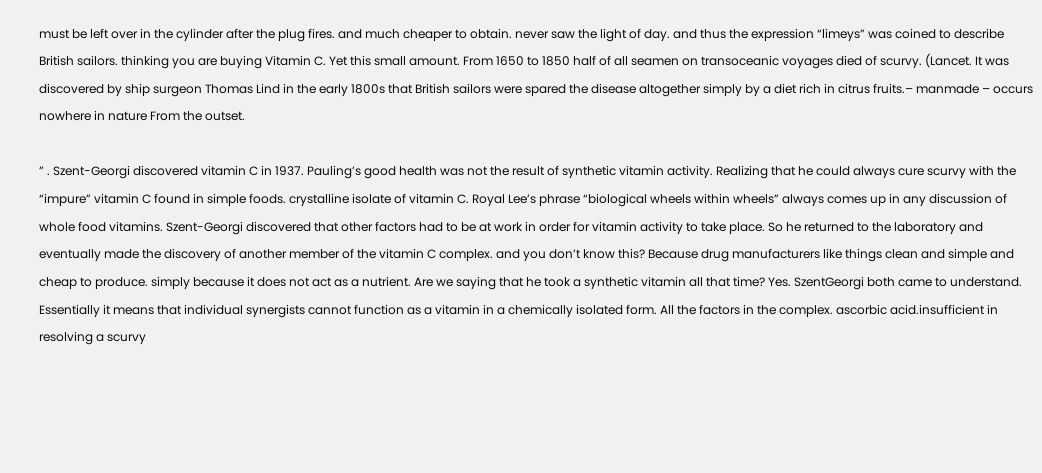must be left over in the cylinder after the plug fires. and much cheaper to obtain. never saw the light of day. and thus the expression “limeys” was coined to describe British sailors. thinking you are buying Vitamin C. Yet this small amount. From 1650 to 1850 half of all seamen on transoceanic voyages died of scurvy. (Lancet. It was discovered by ship surgeon Thomas Lind in the early 1800s that British sailors were spared the disease altogether simply by a diet rich in citrus fruits.– manmade – occurs nowhere in nature From the outset.

” . Szent-Georgi discovered vitamin C in 1937. Pauling’s good health was not the result of synthetic vitamin activity. Realizing that he could always cure scurvy with the “impure” vitamin C found in simple foods. crystalline isolate of vitamin C. Royal Lee’s phrase “biological wheels within wheels” always comes up in any discussion of whole food vitamins. Szent-Georgi discovered that other factors had to be at work in order for vitamin activity to take place. So he returned to the laboratory and eventually made the discovery of another member of the vitamin C complex. and you don’t know this? Because drug manufacturers like things clean and simple and cheap to produce. simply because it does not act as a nutrient. Are we saying that he took a synthetic vitamin all that time? Yes. SzentGeorgi both came to understand. Essentially it means that individual synergists cannot function as a vitamin in a chemically isolated form. All the factors in the complex. ascorbic acid.insufficient in resolving a scurvy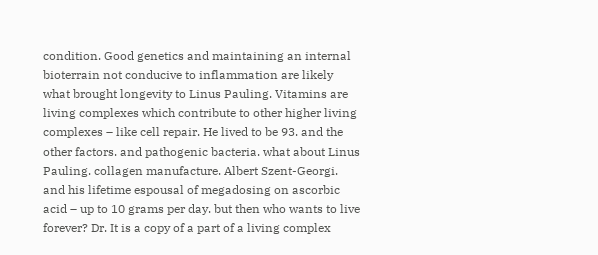condition. Good genetics and maintaining an internal bioterrain not conducive to inflammation are likely what brought longevity to Linus Pauling. Vitamins are living complexes which contribute to other higher living complexes – like cell repair. He lived to be 93. and the other factors. and pathogenic bacteria. what about Linus Pauling. collagen manufacture. Albert Szent-Georgi. and his lifetime espousal of megadosing on ascorbic acid – up to 10 grams per day. but then who wants to live forever? Dr. It is a copy of a part of a living complex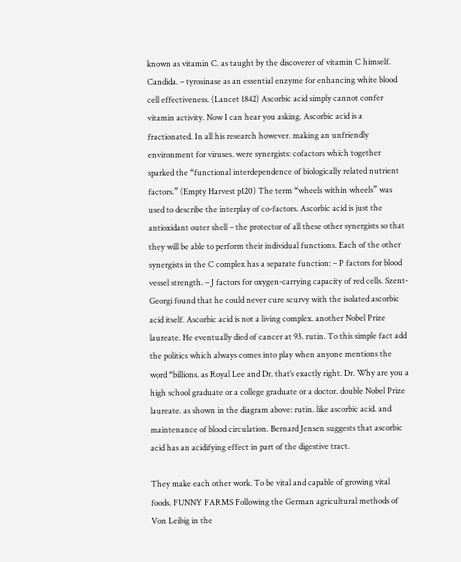known as vitamin C. as taught by the discoverer of vitamin C himself. Candida. – tyrosinase as an essential enzyme for enhancing white blood cell effectiveness. (Lancet 1842) Ascorbic acid simply cannot confer vitamin activity. Now I can hear you asking. Ascorbic acid is a fractionated. In all his research however. making an unfriendly environment for viruses. were synergists: cofactors which together sparked the “functional interdependence of biologically related nutrient factors.” (Empty Harvest p120) The term “wheels within wheels” was used to describe the interplay of co-factors. Ascorbic acid is just the antioxidant outer shell – the protector of all these other synergists so that they will be able to perform their individual functions. Each of the other synergists in the C complex has a separate function: – P factors for blood vessel strength. – J factors for oxygen-carrying capacity of red cells. Szent-Georgi found that he could never cure scurvy with the isolated ascorbic acid itself. Ascorbic acid is not a living complex. another Nobel Prize laureate. He eventually died of cancer at 93. rutin. To this simple fact add the politics which always comes into play when anyone mentions the word “billions. as Royal Lee and Dr. that’s exactly right. Dr. Why are you a high school graduate or a college graduate or a doctor. double Nobel Prize laureate. as shown in the diagram above: rutin. like ascorbic acid. and maintenance of blood circulation. Bernard Jensen suggests that ascorbic acid has an acidifying effect in part of the digestive tract.

They make each other work. To be vital and capable of growing vital foods. FUNNY FARMS Following the German agricultural methods of Von Leibig in the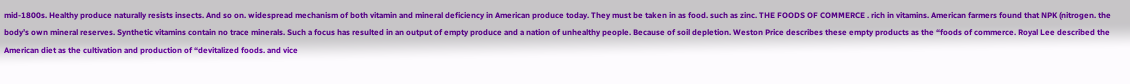mid-1800s. Healthy produce naturally resists insects. And so on. widespread mechanism of both vitamin and mineral deficiency in American produce today. They must be taken in as food. such as zinc. THE FOODS OF COMMERCE . rich in vitamins. American farmers found that NPK (nitrogen. the body’s own mineral reserves. Synthetic vitamins contain no trace minerals. Such a focus has resulted in an output of empty produce and a nation of unhealthy people. Because of soil depletion. Weston Price describes these empty products as the “foods of commerce. Royal Lee described the American diet as the cultivation and production of “devitalized foods. and vice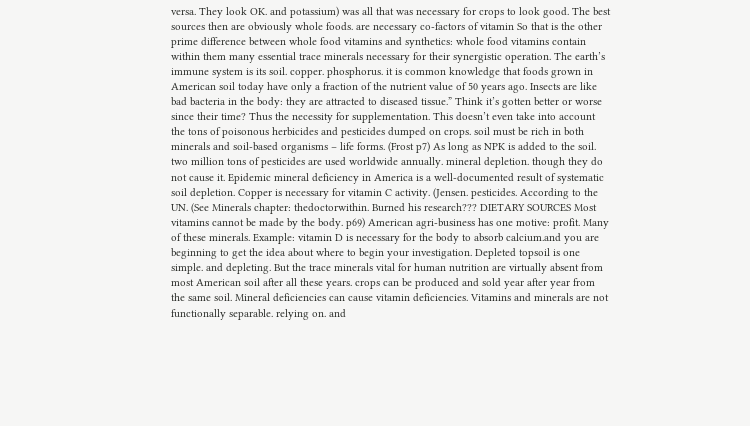versa. They look OK. and potassium) was all that was necessary for crops to look good. The best sources then are obviously whole foods. are necessary co-factors of vitamin So that is the other prime difference between whole food vitamins and synthetics: whole food vitamins contain within them many essential trace minerals necessary for their synergistic operation. The earth’s immune system is its soil. copper. phosphorus. it is common knowledge that foods grown in American soil today have only a fraction of the nutrient value of 50 years ago. Insects are like bad bacteria in the body: they are attracted to diseased tissue.” Think it’s gotten better or worse since their time? Thus the necessity for supplementation. This doesn’t even take into account the tons of poisonous herbicides and pesticides dumped on crops. soil must be rich in both minerals and soil-based organisms – life forms. (Frost p7) As long as NPK is added to the soil. two million tons of pesticides are used worldwide annually. mineral depletion. though they do not cause it. Epidemic mineral deficiency in America is a well-documented result of systematic soil depletion. Copper is necessary for vitamin C activity. (Jensen. pesticides. According to the UN. (See Minerals chapter: thedoctorwithin. Burned his research??? DIETARY SOURCES Most vitamins cannot be made by the body. p69) American agri-business has one motive: profit. Many of these minerals. Example: vitamin D is necessary for the body to absorb calcium.and you are beginning to get the idea about where to begin your investigation. Depleted topsoil is one simple. and depleting. But the trace minerals vital for human nutrition are virtually absent from most American soil after all these years. crops can be produced and sold year after year from the same soil. Mineral deficiencies can cause vitamin deficiencies. Vitamins and minerals are not functionally separable. relying on. and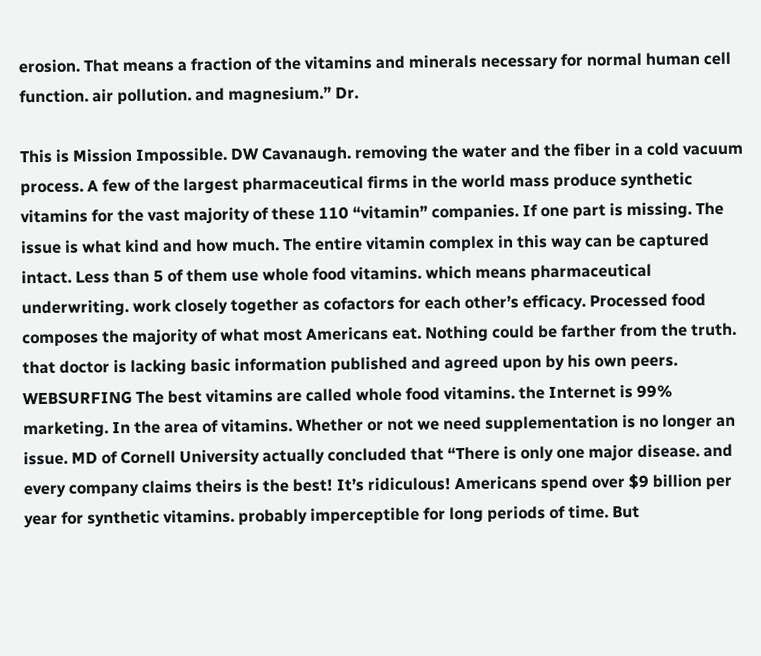erosion. That means a fraction of the vitamins and minerals necessary for normal human cell function. air pollution. and magnesium.” Dr.

This is Mission Impossible. DW Cavanaugh. removing the water and the fiber in a cold vacuum process. A few of the largest pharmaceutical firms in the world mass produce synthetic vitamins for the vast majority of these 110 “vitamin” companies. If one part is missing. The issue is what kind and how much. The entire vitamin complex in this way can be captured intact. Less than 5 of them use whole food vitamins. which means pharmaceutical underwriting. work closely together as cofactors for each other’s efficacy. Processed food composes the majority of what most Americans eat. Nothing could be farther from the truth. that doctor is lacking basic information published and agreed upon by his own peers. WEBSURFING The best vitamins are called whole food vitamins. the Internet is 99% marketing. In the area of vitamins. Whether or not we need supplementation is no longer an issue. MD of Cornell University actually concluded that “There is only one major disease. and every company claims theirs is the best! It’s ridiculous! Americans spend over $9 billion per year for synthetic vitamins. probably imperceptible for long periods of time. But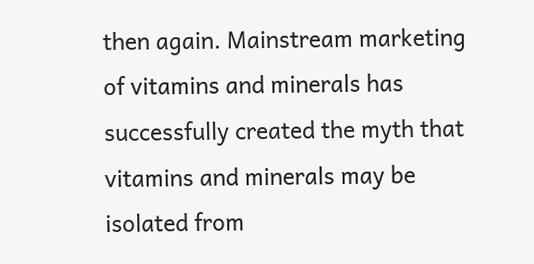then again. Mainstream marketing of vitamins and minerals has successfully created the myth that vitamins and minerals may be isolated from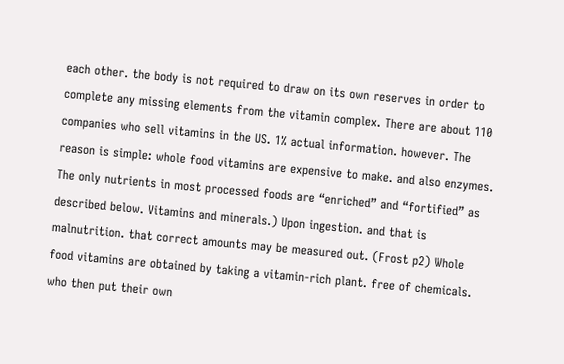each other. the body is not required to draw on its own reserves in order to complete any missing elements from the vitamin complex. There are about 110 companies who sell vitamins in the US. 1% actual information. however. The reason is simple: whole food vitamins are expensive to make. and also enzymes. The only nutrients in most processed foods are “enriched” and “fortified” as described below. Vitamins and minerals.) Upon ingestion. and that is malnutrition. that correct amounts may be measured out. (Frost p2) Whole food vitamins are obtained by taking a vitamin-rich plant. free of chemicals. who then put their own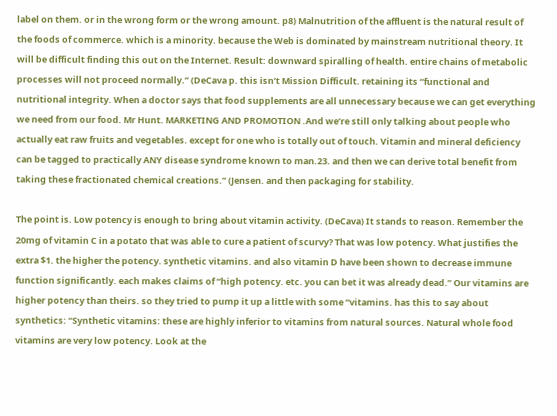label on them. or in the wrong form or the wrong amount. p8) Malnutrition of the affluent is the natural result of the foods of commerce. which is a minority. because the Web is dominated by mainstream nutritional theory. It will be difficult finding this out on the Internet. Result: downward spiralling of health. entire chains of metabolic processes will not proceed normally.” (DeCava p. this isn’t Mission Difficult. retaining its “functional and nutritional integrity. When a doctor says that food supplements are all unnecessary because we can get everything we need from our food. Mr Hunt. MARKETING AND PROMOTION .And we’re still only talking about people who actually eat raw fruits and vegetables. except for one who is totally out of touch. Vitamin and mineral deficiency can be tagged to practically ANY disease syndrome known to man.23. and then we can derive total benefit from taking these fractionated chemical creations.” (Jensen. and then packaging for stability.

The point is. Low potency is enough to bring about vitamin activity. (DeCava) It stands to reason. Remember the 20mg of vitamin C in a potato that was able to cure a patient of scurvy? That was low potency. What justifies the extra $1. the higher the potency. synthetic vitamins. and also vitamin D have been shown to decrease immune function significantly. each makes claims of “high potency. etc. you can bet it was already dead.” Our vitamins are higher potency than theirs. so they tried to pump it up a little with some “vitamins. has this to say about synthetics: “Synthetic vitamins: these are highly inferior to vitamins from natural sources. Natural whole food vitamins are very low potency. Look at the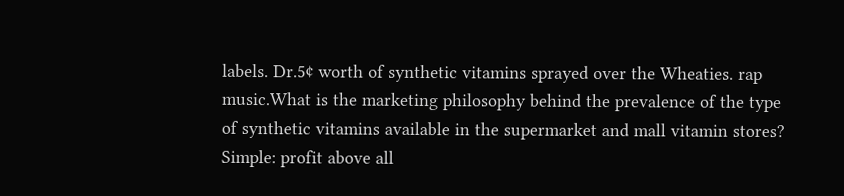labels. Dr.5¢ worth of synthetic vitamins sprayed over the Wheaties. rap music.What is the marketing philosophy behind the prevalence of the type of synthetic vitamins available in the supermarket and mall vitamin stores? Simple: profit above all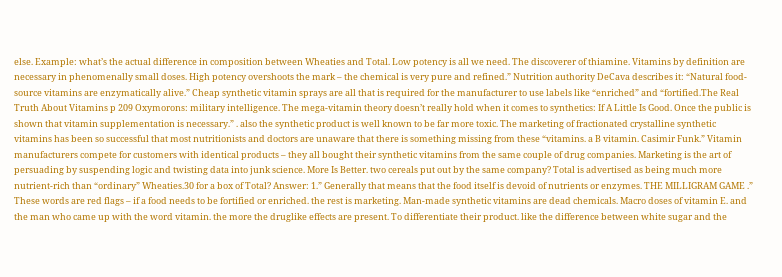else. Example: what’s the actual difference in composition between Wheaties and Total. Low potency is all we need. The discoverer of thiamine. Vitamins by definition are necessary in phenomenally small doses. High potency overshoots the mark – the chemical is very pure and refined.” Nutrition authority DeCava describes it: “Natural food-source vitamins are enzymatically alive.” Cheap synthetic vitamin sprays are all that is required for the manufacturer to use labels like “enriched” and “fortified.The Real Truth About Vitamins p 209 Oxymorons: military intelligence. The mega-vitamin theory doesn’t really hold when it comes to synthetics: If A Little Is Good. Once the public is shown that vitamin supplementation is necessary.” . also the synthetic product is well known to be far more toxic. The marketing of fractionated crystalline synthetic vitamins has been so successful that most nutritionists and doctors are unaware that there is something missing from these “vitamins. a B vitamin. Casimir Funk.” Vitamin manufacturers compete for customers with identical products – they all bought their synthetic vitamins from the same couple of drug companies. Marketing is the art of persuading by suspending logic and twisting data into junk science. More Is Better. two cereals put out by the same company? Total is advertised as being much more nutrient-rich than “ordinary” Wheaties.30 for a box of Total? Answer: 1.” Generally that means that the food itself is devoid of nutrients or enzymes. THE MILLIGRAM GAME .” These words are red flags – if a food needs to be fortified or enriched. the rest is marketing. Man-made synthetic vitamins are dead chemicals. Macro doses of vitamin E. and the man who came up with the word vitamin. the more the druglike effects are present. To differentiate their product. like the difference between white sugar and the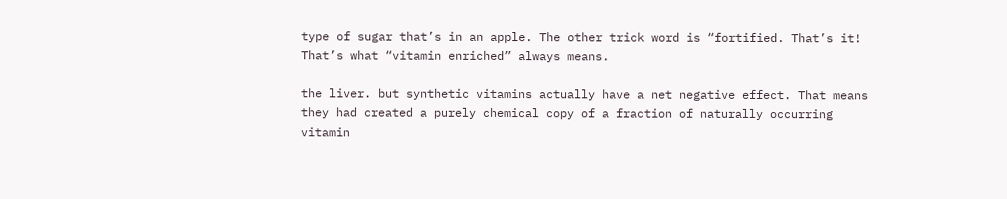type of sugar that’s in an apple. The other trick word is “fortified. That’s it! That’s what “vitamin enriched” always means.

the liver. but synthetic vitamins actually have a net negative effect. That means they had created a purely chemical copy of a fraction of naturally occurring vitamin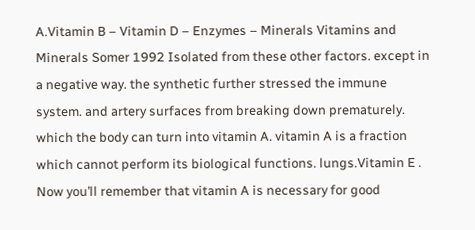A.Vitamin B – Vitamin D – Enzymes – Minerals Vitamins and Minerals Somer 1992 Isolated from these other factors. except in a negative way. the synthetic further stressed the immune system. and artery surfaces from breaking down prematurely. which the body can turn into vitamin A. vitamin A is a fraction which cannot perform its biological functions. lungs.Vitamin E . Now you’ll remember that vitamin A is necessary for good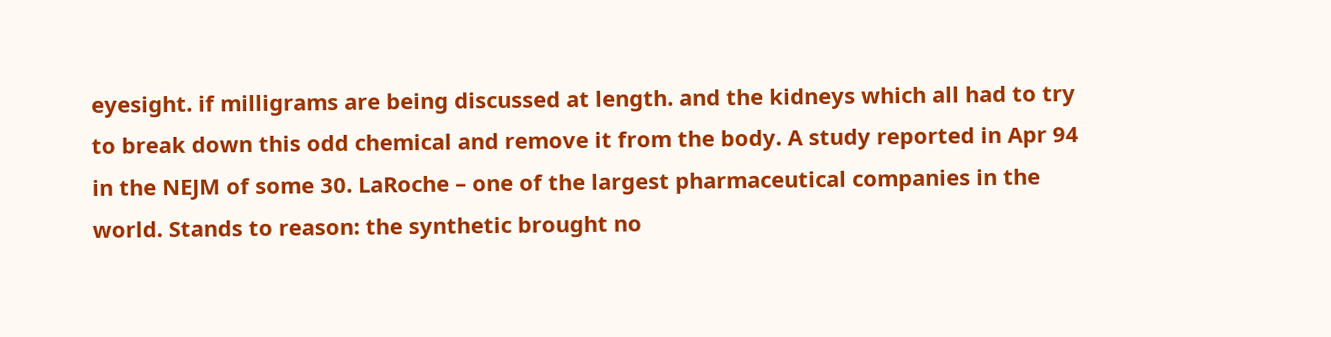eyesight. if milligrams are being discussed at length. and the kidneys which all had to try to break down this odd chemical and remove it from the body. A study reported in Apr 94 in the NEJM of some 30. LaRoche – one of the largest pharmaceutical companies in the world. Stands to reason: the synthetic brought no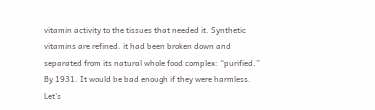vitamin activity to the tissues that needed it. Synthetic vitamins are refined. it had been broken down and separated from its natural whole food complex: “purified.” By 1931. It would be bad enough if they were harmless. Let’s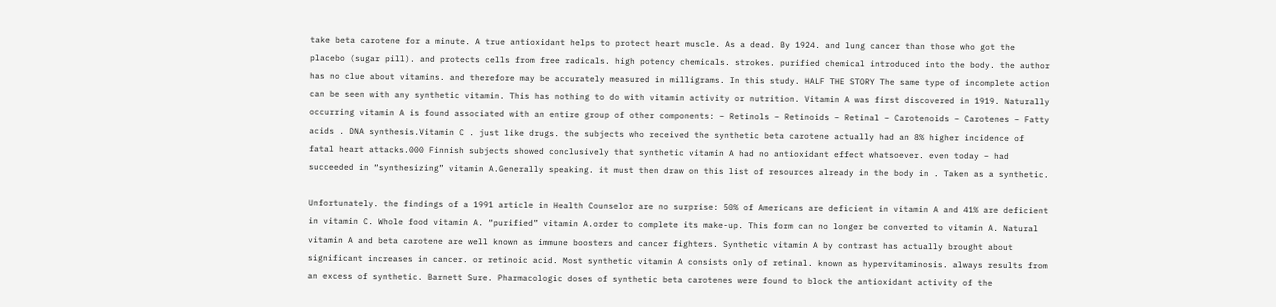take beta carotene for a minute. A true antioxidant helps to protect heart muscle. As a dead. By 1924. and lung cancer than those who got the placebo (sugar pill). and protects cells from free radicals. high potency chemicals. strokes. purified chemical introduced into the body. the author has no clue about vitamins. and therefore may be accurately measured in milligrams. In this study. HALF THE STORY The same type of incomplete action can be seen with any synthetic vitamin. This has nothing to do with vitamin activity or nutrition. Vitamin A was first discovered in 1919. Naturally occurring vitamin A is found associated with an entire group of other components: – Retinols – Retinoids – Retinal – Carotenoids – Carotenes – Fatty acids . DNA synthesis.Vitamin C . just like drugs. the subjects who received the synthetic beta carotene actually had an 8% higher incidence of fatal heart attacks.000 Finnish subjects showed conclusively that synthetic vitamin A had no antioxidant effect whatsoever. even today – had succeeded in “synthesizing” vitamin A.Generally speaking. it must then draw on this list of resources already in the body in . Taken as a synthetic.

Unfortunately. the findings of a 1991 article in Health Counselor are no surprise: 50% of Americans are deficient in vitamin A and 41% are deficient in vitamin C. Whole food vitamin A. “purified” vitamin A.order to complete its make-up. This form can no longer be converted to vitamin A. Natural vitamin A and beta carotene are well known as immune boosters and cancer fighters. Synthetic vitamin A by contrast has actually brought about significant increases in cancer. or retinoic acid. Most synthetic vitamin A consists only of retinal. known as hypervitaminosis. always results from an excess of synthetic. Barnett Sure. Pharmacologic doses of synthetic beta carotenes were found to block the antioxidant activity of the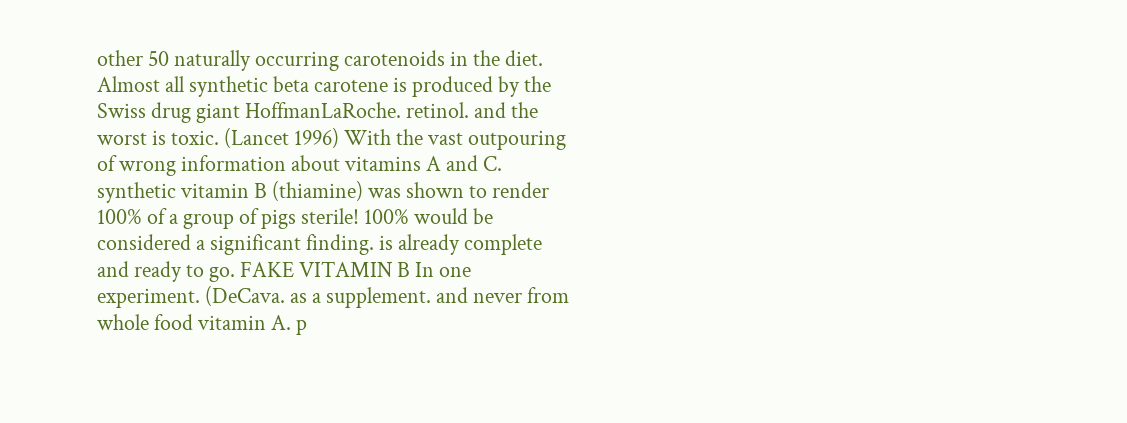other 50 naturally occurring carotenoids in the diet. Almost all synthetic beta carotene is produced by the Swiss drug giant HoffmanLaRoche. retinol. and the worst is toxic. (Lancet 1996) With the vast outpouring of wrong information about vitamins A and C. synthetic vitamin B (thiamine) was shown to render 100% of a group of pigs sterile! 100% would be considered a significant finding. is already complete and ready to go. FAKE VITAMIN B In one experiment. (DeCava. as a supplement. and never from whole food vitamin A. p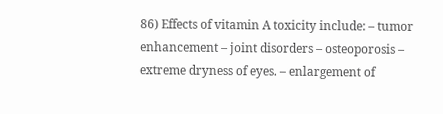86) Effects of vitamin A toxicity include: – tumor enhancement – joint disorders – osteoporosis – extreme dryness of eyes. – enlargement of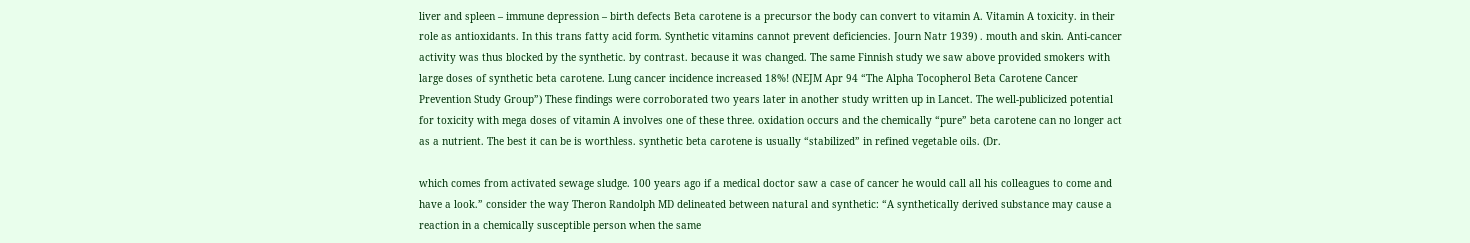liver and spleen – immune depression – birth defects Beta carotene is a precursor the body can convert to vitamin A. Vitamin A toxicity. in their role as antioxidants. In this trans fatty acid form. Synthetic vitamins cannot prevent deficiencies. Journ Natr 1939) . mouth and skin. Anti-cancer activity was thus blocked by the synthetic. by contrast. because it was changed. The same Finnish study we saw above provided smokers with large doses of synthetic beta carotene. Lung cancer incidence increased 18%! (NEJM Apr 94 “The Alpha Tocopherol Beta Carotene Cancer Prevention Study Group”) These findings were corroborated two years later in another study written up in Lancet. The well-publicized potential for toxicity with mega doses of vitamin A involves one of these three. oxidation occurs and the chemically “pure” beta carotene can no longer act as a nutrient. The best it can be is worthless. synthetic beta carotene is usually “stabilized” in refined vegetable oils. (Dr.

which comes from activated sewage sludge. 100 years ago if a medical doctor saw a case of cancer he would call all his colleagues to come and have a look.” consider the way Theron Randolph MD delineated between natural and synthetic: “A synthetically derived substance may cause a reaction in a chemically susceptible person when the same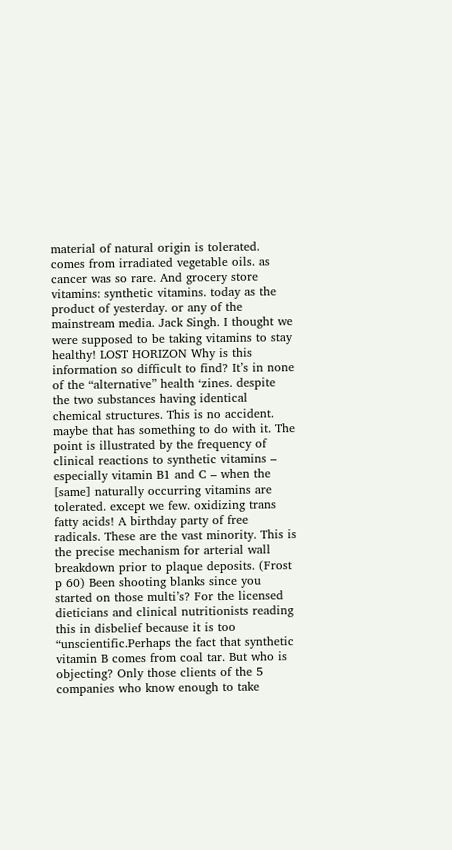material of natural origin is tolerated. comes from irradiated vegetable oils. as cancer was so rare. And grocery store vitamins: synthetic vitamins. today as the product of yesterday. or any of the mainstream media. Jack Singh. I thought we were supposed to be taking vitamins to stay healthy! LOST HORIZON Why is this information so difficult to find? It’s in none of the “alternative” health ‘zines. despite the two substances having identical chemical structures. This is no accident. maybe that has something to do with it. The point is illustrated by the frequency of clinical reactions to synthetic vitamins – especially vitamin B1 and C – when the [same] naturally occurring vitamins are tolerated. except we few. oxidizing trans fatty acids! A birthday party of free radicals. These are the vast minority. This is the precise mechanism for arterial wall breakdown prior to plaque deposits. (Frost p 60) Been shooting blanks since you started on those multi’s? For the licensed dieticians and clinical nutritionists reading this in disbelief because it is too “unscientific.Perhaps the fact that synthetic vitamin B comes from coal tar. But who is objecting? Only those clients of the 5 companies who know enough to take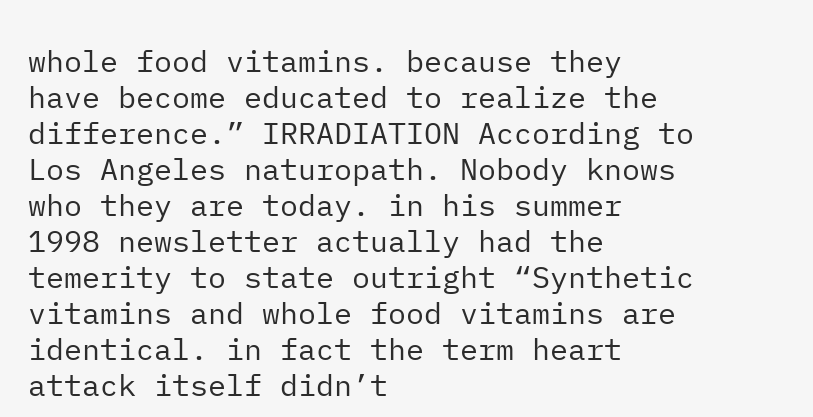whole food vitamins. because they have become educated to realize the difference.” IRRADIATION According to Los Angeles naturopath. Nobody knows who they are today. in his summer 1998 newsletter actually had the temerity to state outright “Synthetic vitamins and whole food vitamins are identical. in fact the term heart attack itself didn’t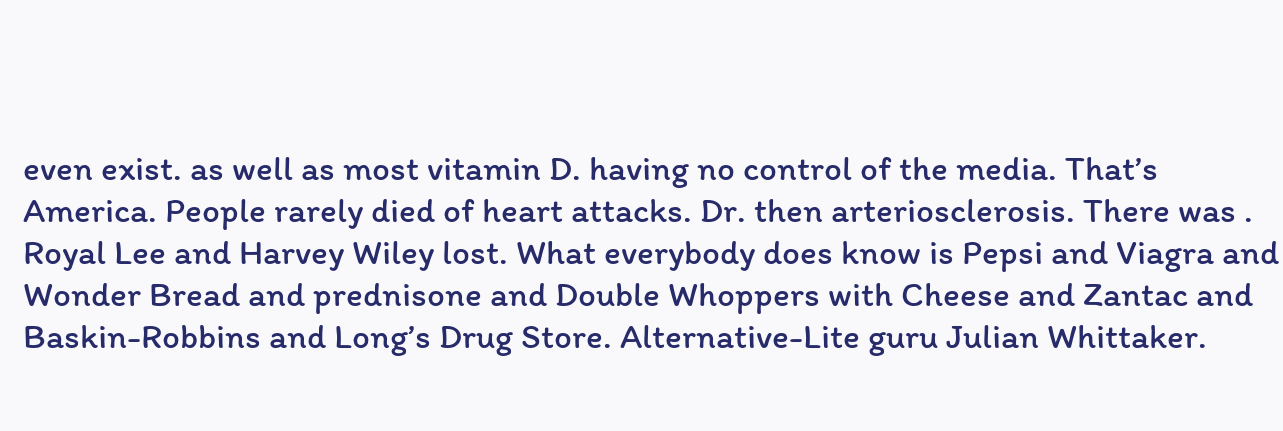even exist. as well as most vitamin D. having no control of the media. That’s America. People rarely died of heart attacks. Dr. then arteriosclerosis. There was . Royal Lee and Harvey Wiley lost. What everybody does know is Pepsi and Viagra and Wonder Bread and prednisone and Double Whoppers with Cheese and Zantac and Baskin-Robbins and Long’s Drug Store. Alternative-Lite guru Julian Whittaker.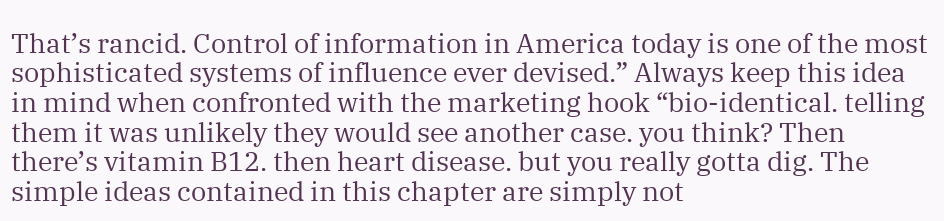That’s rancid. Control of information in America today is one of the most sophisticated systems of influence ever devised.” Always keep this idea in mind when confronted with the marketing hook “bio-identical. telling them it was unlikely they would see another case. you think? Then there’s vitamin B12. then heart disease. but you really gotta dig. The simple ideas contained in this chapter are simply not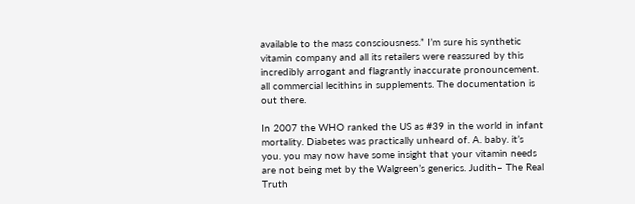available to the mass consciousness.” I’m sure his synthetic vitamin company and all its retailers were reassured by this incredibly arrogant and flagrantly inaccurate pronouncement. all commercial lecithins in supplements. The documentation is out there.

In 2007 the WHO ranked the US as #39 in the world in infant mortality. Diabetes was practically unheard of. A. baby. it’s you. you may now have some insight that your vitamin needs are not being met by the Walgreen’s generics. Judith– The Real Truth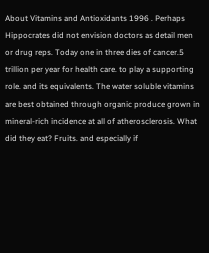About Vitamins and Antioxidants 1996 . Perhaps Hippocrates did not envision doctors as detail men or drug reps. Today one in three dies of cancer.5 trillion per year for health care. to play a supporting role. and its equivalents. The water soluble vitamins are best obtained through organic produce grown in mineral-rich incidence at all of atherosclerosis. What did they eat? Fruits. and especially if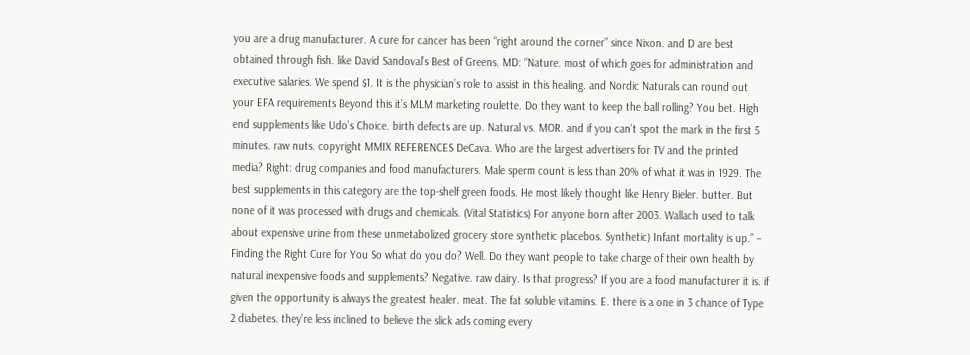you are a drug manufacturer. A cure for cancer has been “right around the corner” since Nixon. and D are best obtained through fish. like David Sandoval’s Best of Greens. MD: “Nature. most of which goes for administration and executive salaries. We spend $1. It is the physician’s role to assist in this healing. and Nordic Naturals can round out your EFA requirements Beyond this it’s MLM marketing roulette. Do they want to keep the ball rolling? You bet. High end supplements like Udo’s Choice. birth defects are up. Natural vs. MOR. and if you can’t spot the mark in the first 5 minutes. raw nuts. copyright MMIX REFERENCES DeCava. Who are the largest advertisers for TV and the printed media? Right: drug companies and food manufacturers. Male sperm count is less than 20% of what it was in 1929. The best supplements in this category are the top-shelf green foods. He most likely thought like Henry Bieler. butter. But none of it was processed with drugs and chemicals. (Vital Statistics) For anyone born after 2003. Wallach used to talk about expensive urine from these unmetabolized grocery store synthetic placebos. Synthetic) Infant mortality is up.” – Finding the Right Cure for You So what do you do? Well. Do they want people to take charge of their own health by natural inexpensive foods and supplements? Negative. raw dairy. Is that progress? If you are a food manufacturer it is. if given the opportunity is always the greatest healer. meat. The fat soluble vitamins. E. there is a one in 3 chance of Type 2 diabetes. they’re less inclined to believe the slick ads coming every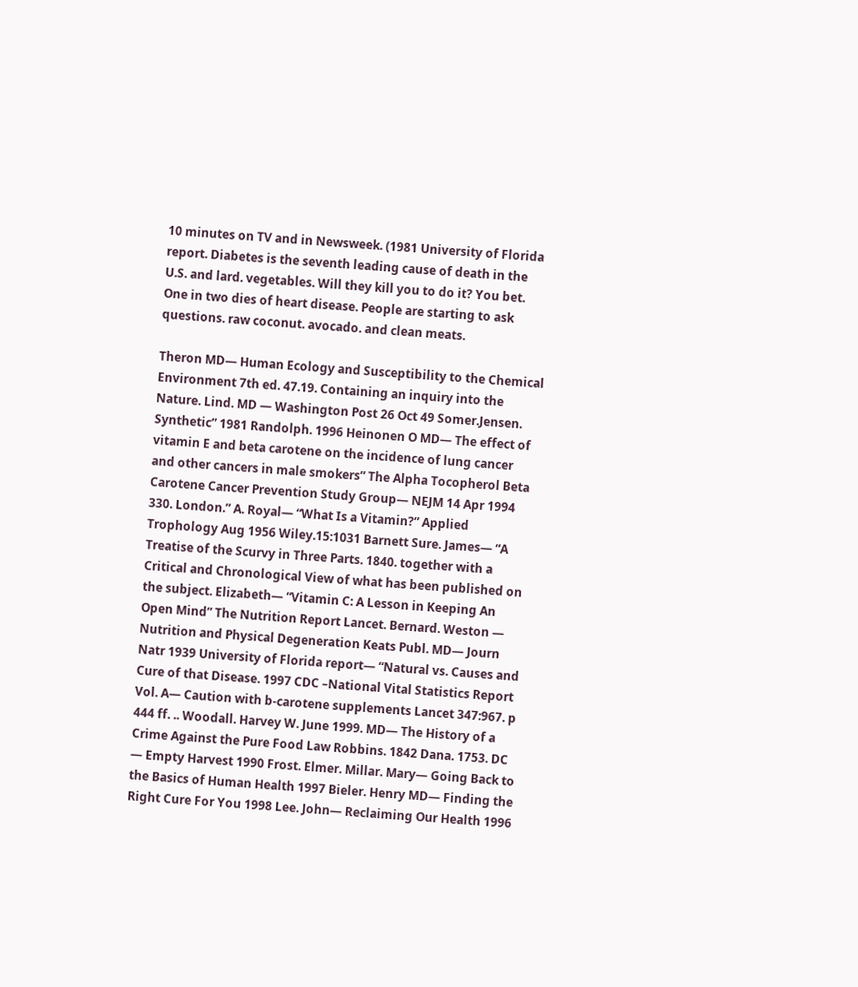10 minutes on TV and in Newsweek. (1981 University of Florida report. Diabetes is the seventh leading cause of death in the U.S. and lard. vegetables. Will they kill you to do it? You bet. One in two dies of heart disease. People are starting to ask questions. raw coconut. avocado. and clean meats.

Theron MD— Human Ecology and Susceptibility to the Chemical Environment 7th ed. 47.19. Containing an inquiry into the Nature. Lind. MD — Washington Post 26 Oct 49 Somer.Jensen. Synthetic” 1981 Randolph. 1996 Heinonen O MD— The effect of vitamin E and beta carotene on the incidence of lung cancer and other cancers in male smokers” The Alpha Tocopherol Beta Carotene Cancer Prevention Study Group— NEJM 14 Apr 1994 330. London.” A. Royal— “What Is a Vitamin?” Applied Trophology Aug 1956 Wiley.15:1031 Barnett Sure. James— “A Treatise of the Scurvy in Three Parts. 1840. together with a Critical and Chronological View of what has been published on the subject. Elizabeth— “Vitamin C: A Lesson in Keeping An Open Mind” The Nutrition Report Lancet. Bernard. Weston — Nutrition and Physical Degeneration Keats Publ. MD— Journ Natr 1939 University of Florida report— “Natural vs. Causes and Cure of that Disease. 1997 CDC –National Vital Statistics Report Vol. A— Caution with b-carotene supplements Lancet 347:967. p 444 ff. .. Woodall. Harvey W. June 1999. MD— The History of a Crime Against the Pure Food Law Robbins. 1842 Dana. 1753. DC — Empty Harvest 1990 Frost. Elmer. Millar. Mary— Going Back to the Basics of Human Health 1997 Bieler. Henry MD— Finding the Right Cure For You 1998 Lee. John— Reclaiming Our Health 1996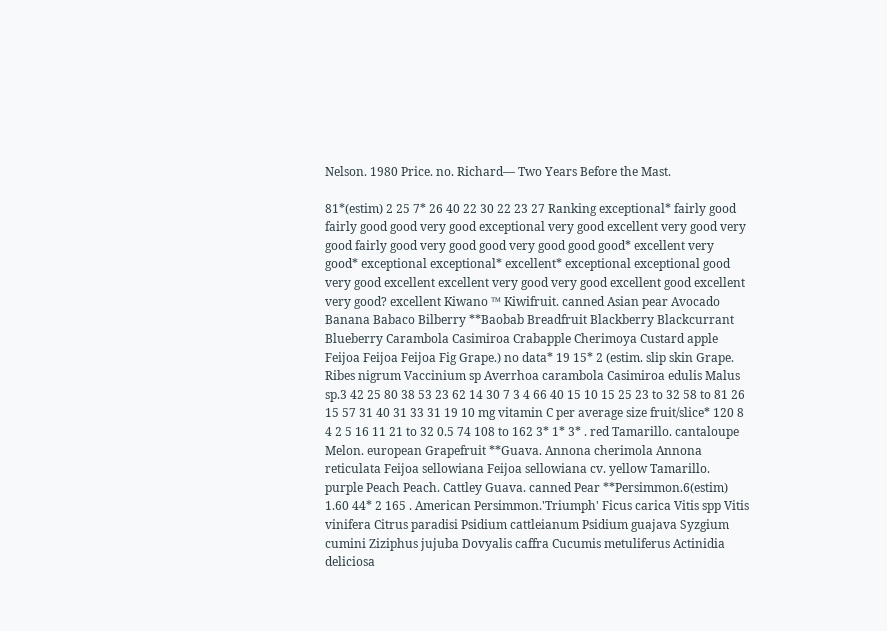Nelson. 1980 Price. no. Richard— Two Years Before the Mast.

81*(estim) 2 25 7* 26 40 22 30 22 23 27 Ranking exceptional* fairly good fairly good good very good exceptional very good excellent very good very good fairly good very good good very good good good* excellent very good* exceptional exceptional* excellent* exceptional exceptional good very good excellent excellent very good very good excellent good excellent very good? excellent Kiwano ™ Kiwifruit. canned Asian pear Avocado Banana Babaco Bilberry **Baobab Breadfruit Blackberry Blackcurrant Blueberry Carambola Casimiroa Crabapple Cherimoya Custard apple Feijoa Feijoa Feijoa Fig Grape.) no data* 19 15* 2 (estim. slip skin Grape. Ribes nigrum Vaccinium sp Averrhoa carambola Casimiroa edulis Malus sp.3 42 25 80 38 53 23 62 14 30 7 3 4 66 40 15 10 15 25 23 to 32 58 to 81 26 15 57 31 40 31 33 31 19 10 mg vitamin C per average size fruit/slice* 120 8 4 2 5 16 11 21 to 32 0.5 74 108 to 162 3* 1* 3* . red Tamarillo. cantaloupe Melon. european Grapefruit **Guava. Annona cherimola Annona reticulata Feijoa sellowiana Feijoa sellowiana cv. yellow Tamarillo. purple Peach Peach. Cattley Guava. canned Pear **Persimmon.6(estim) 1.60 44* 2 165 . American Persimmon.'Triumph' Ficus carica Vitis spp Vitis vinifera Citrus paradisi Psidium cattleianum Psidium guajava Syzgium cumini Ziziphus jujuba Dovyalis caffra Cucumis metuliferus Actinidia deliciosa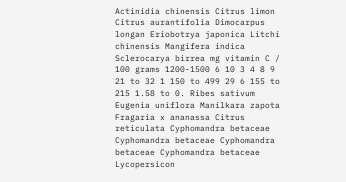Actinidia chinensis Citrus limon Citrus aurantifolia Dimocarpus longan Eriobotrya japonica Litchi chinensis Mangifera indica Sclerocarya birrea mg vitamin C / 100 grams 1200-1500 6 10 3 4 8 9 21 to 32 1 150 to 499 29 6 155 to 215 1.58 to 0. Ribes sativum Eugenia uniflora Manilkara zapota Fragaria x ananassa Citrus reticulata Cyphomandra betaceae Cyphomandra betaceae Cyphomandra betaceae Cyphomandra betaceae Lycopersicon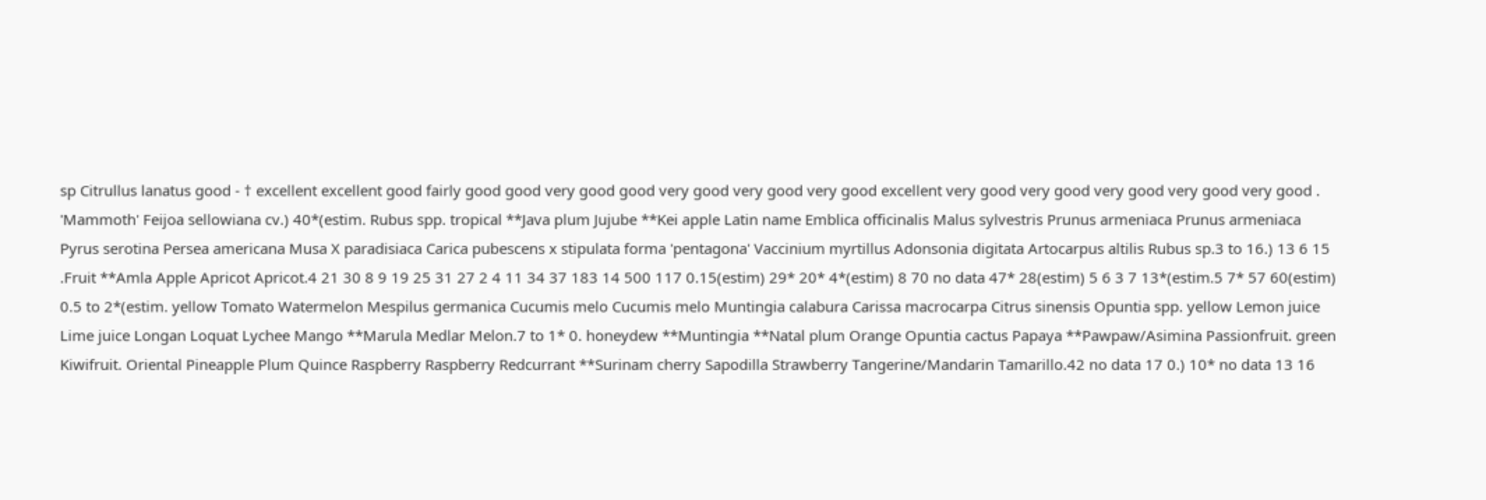sp Citrullus lanatus good - † excellent excellent good fairly good good very good good very good very good very good excellent very good very good very good very good very good . 'Mammoth' Feijoa sellowiana cv.) 40*(estim. Rubus spp. tropical **Java plum Jujube **Kei apple Latin name Emblica officinalis Malus sylvestris Prunus armeniaca Prunus armeniaca Pyrus serotina Persea americana Musa X paradisiaca Carica pubescens x stipulata forma 'pentagona' Vaccinium myrtillus Adonsonia digitata Artocarpus altilis Rubus sp.3 to 16.) 13 6 15 .Fruit **Amla Apple Apricot Apricot.4 21 30 8 9 19 25 31 27 2 4 11 34 37 183 14 500 117 0.15(estim) 29* 20* 4*(estim) 8 70 no data 47* 28(estim) 5 6 3 7 13*(estim.5 7* 57 60(estim) 0.5 to 2*(estim. yellow Tomato Watermelon Mespilus germanica Cucumis melo Cucumis melo Muntingia calabura Carissa macrocarpa Citrus sinensis Opuntia spp. yellow Lemon juice Lime juice Longan Loquat Lychee Mango **Marula Medlar Melon.7 to 1* 0. honeydew **Muntingia **Natal plum Orange Opuntia cactus Papaya **Pawpaw/Asimina Passionfruit. green Kiwifruit. Oriental Pineapple Plum Quince Raspberry Raspberry Redcurrant **Surinam cherry Sapodilla Strawberry Tangerine/Mandarin Tamarillo.42 no data 17 0.) 10* no data 13 16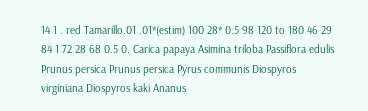14 1 . red Tamarillo.01 .01*(estim) 100 28* 0.5 98 120 to 180 46 29 84 1 72 28 68 0.5 0. Carica papaya Asimina triloba Passiflora edulis Prunus persica Prunus persica Pyrus communis Diospyros virginiana Diospyros kaki Ananus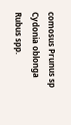comosus Prunus sp Cydonia oblonga Rubus spp.